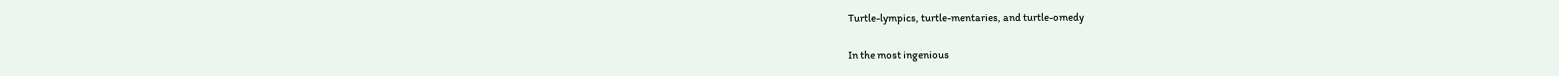Turtle-lympics, turtle-mentaries, and turtle-omedy

In the most ingenious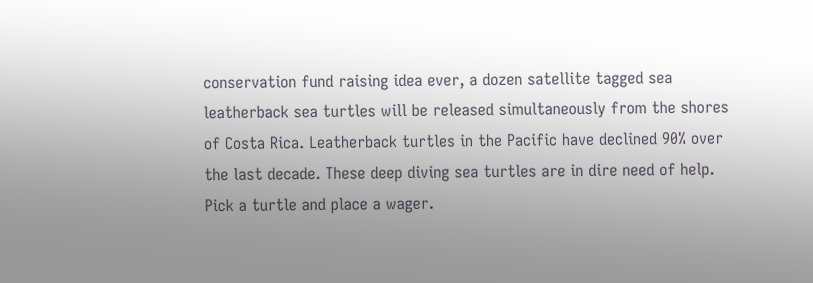conservation fund raising idea ever, a dozen satellite tagged sea leatherback sea turtles will be released simultaneously from the shores of Costa Rica. Leatherback turtles in the Pacific have declined 90% over the last decade. These deep diving sea turtles are in dire need of help. Pick a turtle and place a wager.